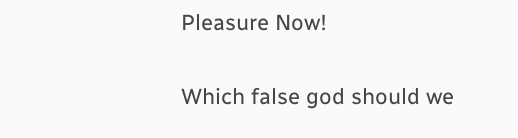Pleasure Now!

Which false god should we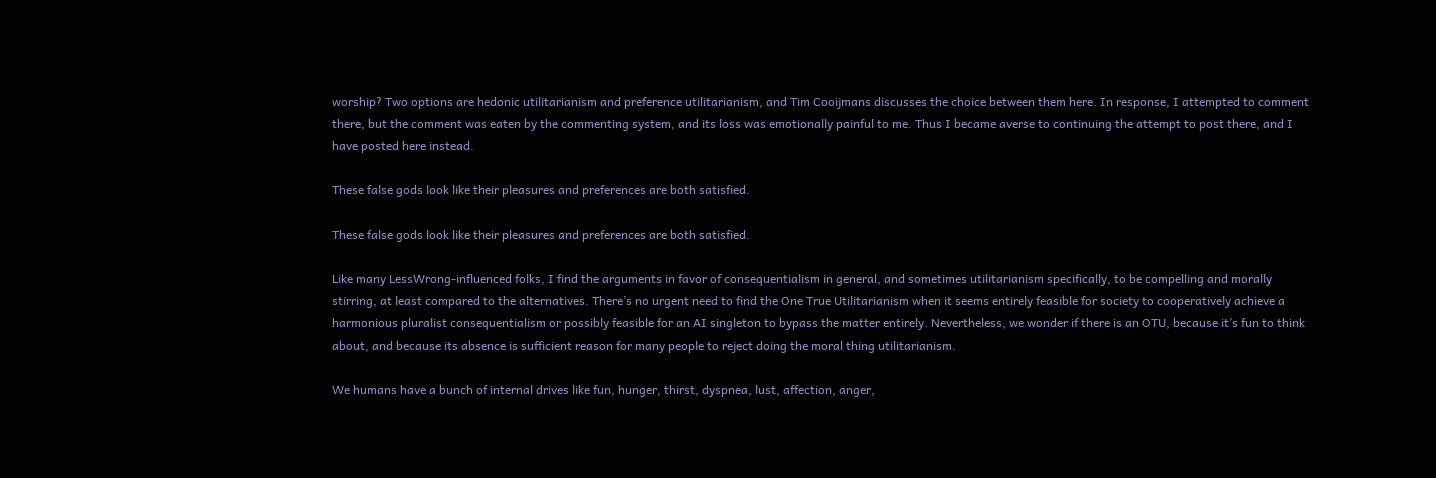worship? Two options are hedonic utilitarianism and preference utilitarianism, and Tim Cooijmans discusses the choice between them here. In response, I attempted to comment there, but the comment was eaten by the commenting system, and its loss was emotionally painful to me. Thus I became averse to continuing the attempt to post there, and I have posted here instead.

These false gods look like their pleasures and preferences are both satisfied.

These false gods look like their pleasures and preferences are both satisfied.

Like many LessWrong-influenced folks, I find the arguments in favor of consequentialism in general, and sometimes utilitarianism specifically, to be compelling and morally stirring, at least compared to the alternatives. There’s no urgent need to find the One True Utilitarianism when it seems entirely feasible for society to cooperatively achieve a harmonious pluralist consequentialism or possibly feasible for an AI singleton to bypass the matter entirely. Nevertheless, we wonder if there is an OTU, because it’s fun to think about, and because its absence is sufficient reason for many people to reject doing the moral thing utilitarianism.

We humans have a bunch of internal drives like fun, hunger, thirst, dyspnea, lust, affection, anger,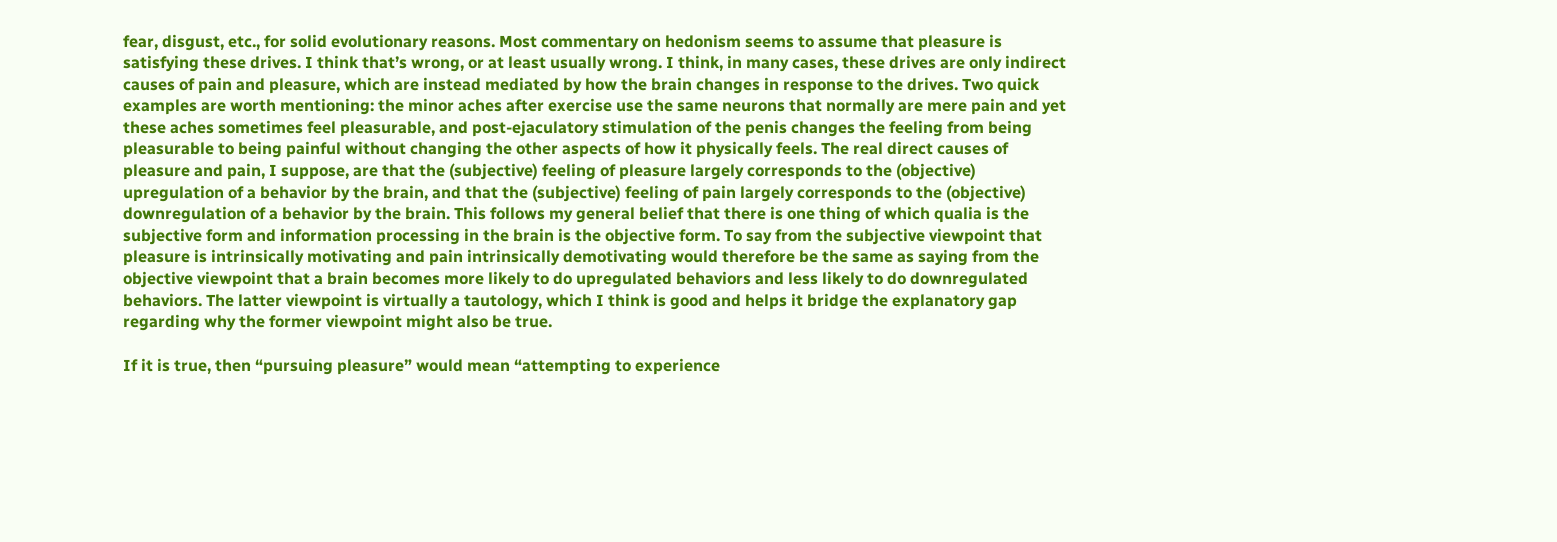fear, disgust, etc., for solid evolutionary reasons. Most commentary on hedonism seems to assume that pleasure is satisfying these drives. I think that’s wrong, or at least usually wrong. I think, in many cases, these drives are only indirect causes of pain and pleasure, which are instead mediated by how the brain changes in response to the drives. Two quick examples are worth mentioning: the minor aches after exercise use the same neurons that normally are mere pain and yet these aches sometimes feel pleasurable, and post-ejaculatory stimulation of the penis changes the feeling from being pleasurable to being painful without changing the other aspects of how it physically feels. The real direct causes of pleasure and pain, I suppose, are that the (subjective) feeling of pleasure largely corresponds to the (objective) upregulation of a behavior by the brain, and that the (subjective) feeling of pain largely corresponds to the (objective) downregulation of a behavior by the brain. This follows my general belief that there is one thing of which qualia is the subjective form and information processing in the brain is the objective form. To say from the subjective viewpoint that pleasure is intrinsically motivating and pain intrinsically demotivating would therefore be the same as saying from the objective viewpoint that a brain becomes more likely to do upregulated behaviors and less likely to do downregulated behaviors. The latter viewpoint is virtually a tautology, which I think is good and helps it bridge the explanatory gap regarding why the former viewpoint might also be true.

If it is true, then “pursuing pleasure” would mean “attempting to experience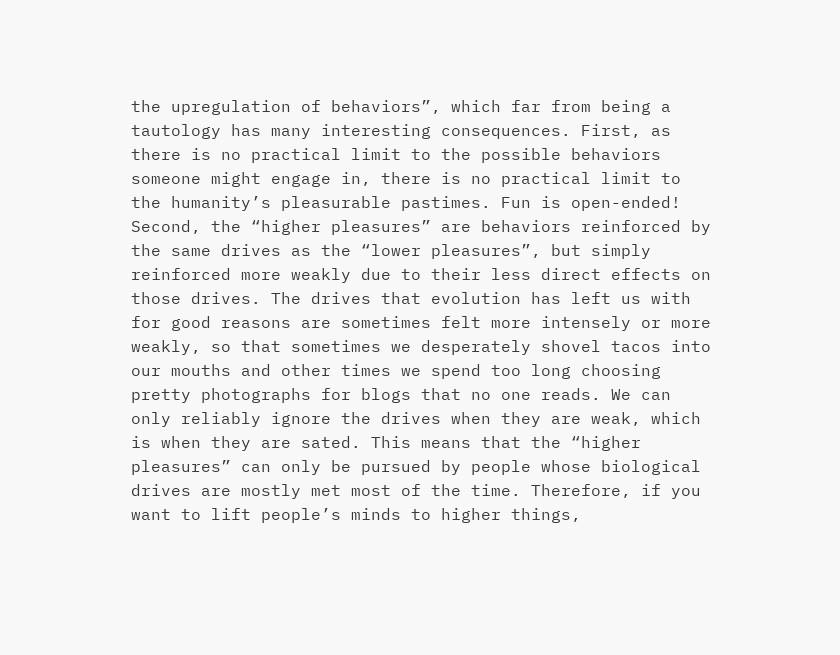the upregulation of behaviors”, which far from being a tautology has many interesting consequences. First, as there is no practical limit to the possible behaviors someone might engage in, there is no practical limit to the humanity’s pleasurable pastimes. Fun is open-ended! Second, the “higher pleasures” are behaviors reinforced by the same drives as the “lower pleasures”, but simply reinforced more weakly due to their less direct effects on those drives. The drives that evolution has left us with for good reasons are sometimes felt more intensely or more weakly, so that sometimes we desperately shovel tacos into our mouths and other times we spend too long choosing pretty photographs for blogs that no one reads. We can only reliably ignore the drives when they are weak, which is when they are sated. This means that the “higher pleasures” can only be pursued by people whose biological drives are mostly met most of the time. Therefore, if you want to lift people’s minds to higher things,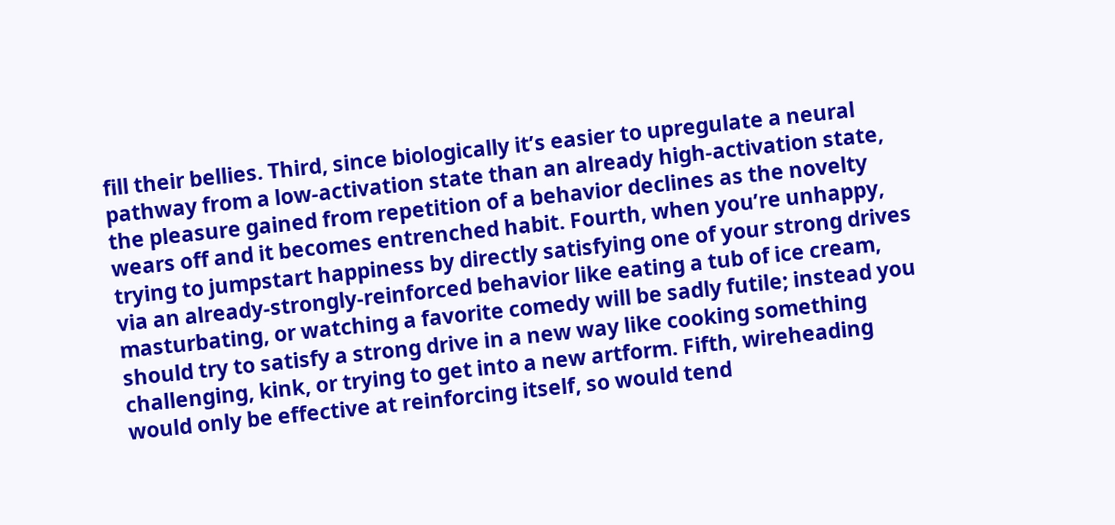fill their bellies. Third, since biologically it’s easier to upregulate a neural pathway from a low-activation state than an already high-activation state, the pleasure gained from repetition of a behavior declines as the novelty wears off and it becomes entrenched habit. Fourth, when you’re unhappy, trying to jumpstart happiness by directly satisfying one of your strong drives via an already-strongly-reinforced behavior like eating a tub of ice cream, masturbating, or watching a favorite comedy will be sadly futile; instead you should try to satisfy a strong drive in a new way like cooking something challenging, kink, or trying to get into a new artform. Fifth, wireheading would only be effective at reinforcing itself, so would tend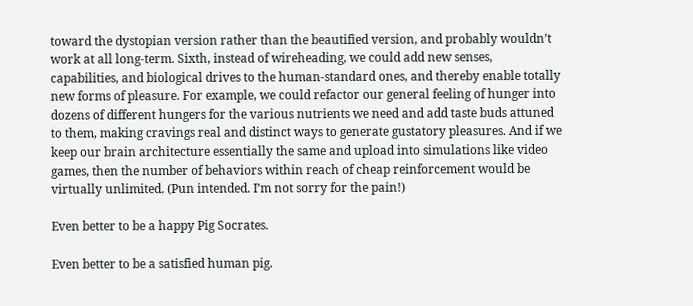toward the dystopian version rather than the beautified version, and probably wouldn’t work at all long-term. Sixth, instead of wireheading, we could add new senses, capabilities, and biological drives to the human-standard ones, and thereby enable totally new forms of pleasure. For example, we could refactor our general feeling of hunger into dozens of different hungers for the various nutrients we need and add taste buds attuned to them, making cravings real and distinct ways to generate gustatory pleasures. And if we keep our brain architecture essentially the same and upload into simulations like video games, then the number of behaviors within reach of cheap reinforcement would be virtually unlimited. (Pun intended. I’m not sorry for the pain!)

Even better to be a happy Pig Socrates.

Even better to be a satisfied human pig.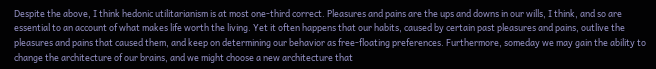Despite the above, I think hedonic utilitarianism is at most one-third correct. Pleasures and pains are the ups and downs in our wills, I think, and so are essential to an account of what makes life worth the living. Yet it often happens that our habits, caused by certain past pleasures and pains, outlive the pleasures and pains that caused them, and keep on determining our behavior as free-floating preferences. Furthermore, someday we may gain the ability to change the architecture of our brains, and we might choose a new architecture that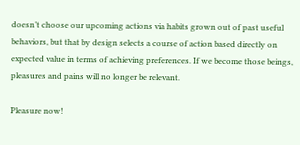doesn’t choose our upcoming actions via habits grown out of past useful behaviors, but that by design selects a course of action based directly on expected value in terms of achieving preferences. If we become those beings, pleasures and pains will no longer be relevant.

Pleasure now!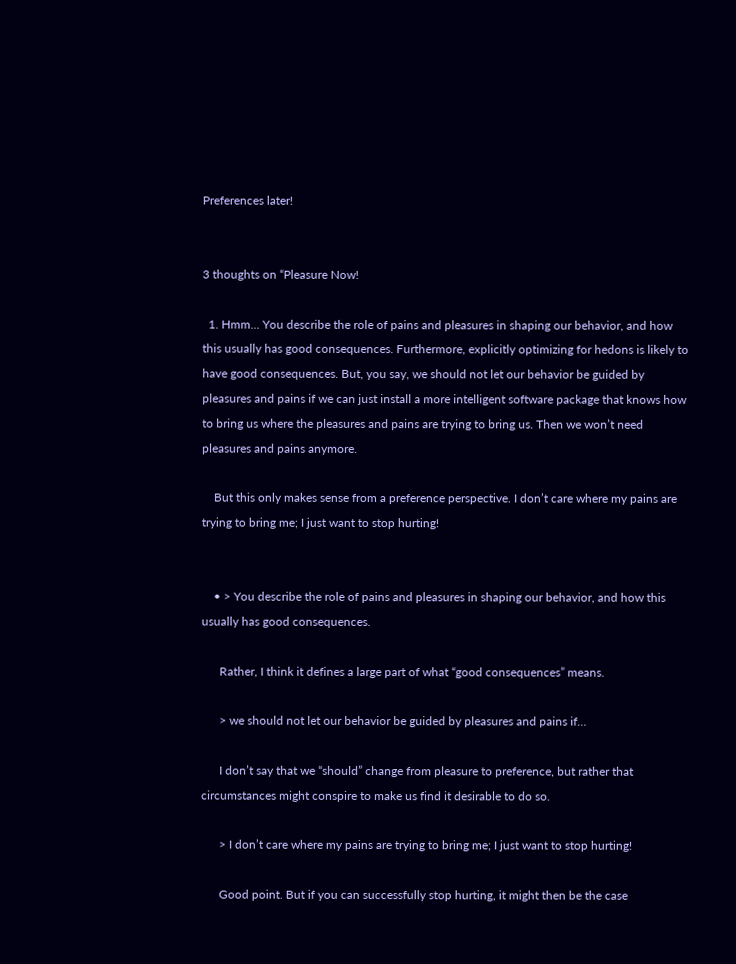Preferences later!


3 thoughts on “Pleasure Now!

  1. Hmm… You describe the role of pains and pleasures in shaping our behavior, and how this usually has good consequences. Furthermore, explicitly optimizing for hedons is likely to have good consequences. But, you say, we should not let our behavior be guided by pleasures and pains if we can just install a more intelligent software package that knows how to bring us where the pleasures and pains are trying to bring us. Then we won’t need pleasures and pains anymore.

    But this only makes sense from a preference perspective. I don’t care where my pains are trying to bring me; I just want to stop hurting!


    • > You describe the role of pains and pleasures in shaping our behavior, and how this usually has good consequences.

      Rather, I think it defines a large part of what “good consequences” means.

      > we should not let our behavior be guided by pleasures and pains if…

      I don’t say that we “should” change from pleasure to preference, but rather that circumstances might conspire to make us find it desirable to do so.

      > I don’t care where my pains are trying to bring me; I just want to stop hurting!

      Good point. But if you can successfully stop hurting, it might then be the case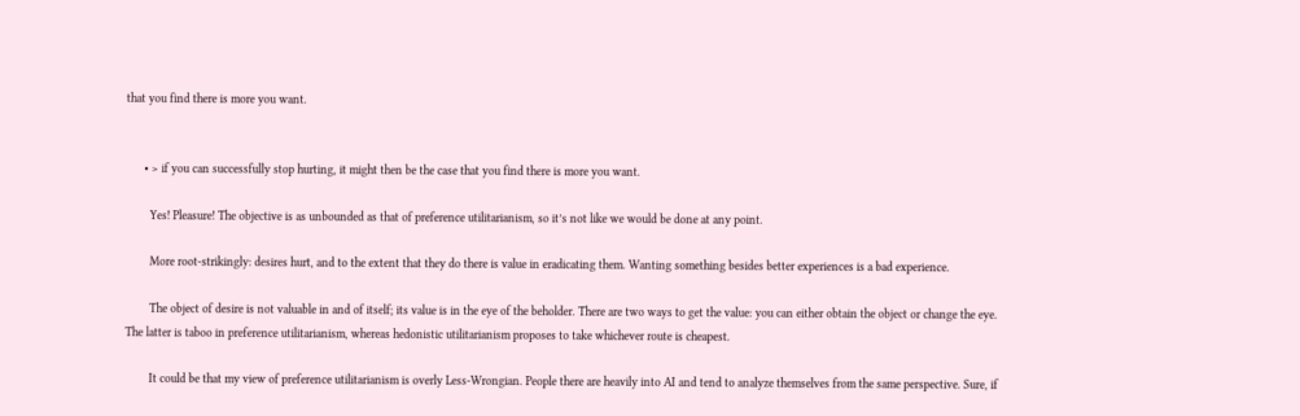that you find there is more you want.


      • > if you can successfully stop hurting, it might then be the case that you find there is more you want.

        Yes! Pleasure! The objective is as unbounded as that of preference utilitarianism, so it’s not like we would be done at any point.

        More root-strikingly: desires hurt, and to the extent that they do there is value in eradicating them. Wanting something besides better experiences is a bad experience.

        The object of desire is not valuable in and of itself; its value is in the eye of the beholder. There are two ways to get the value: you can either obtain the object or change the eye. The latter is taboo in preference utilitarianism, whereas hedonistic utilitarianism proposes to take whichever route is cheapest.

        It could be that my view of preference utilitarianism is overly Less-Wrongian. People there are heavily into AI and tend to analyze themselves from the same perspective. Sure, if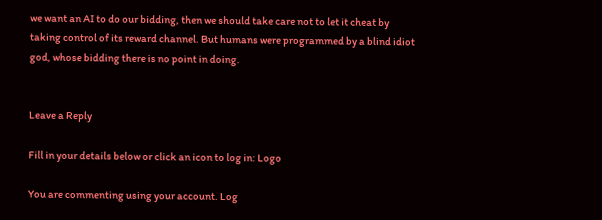we want an AI to do our bidding, then we should take care not to let it cheat by taking control of its reward channel. But humans were programmed by a blind idiot god, whose bidding there is no point in doing.


Leave a Reply

Fill in your details below or click an icon to log in: Logo

You are commenting using your account. Log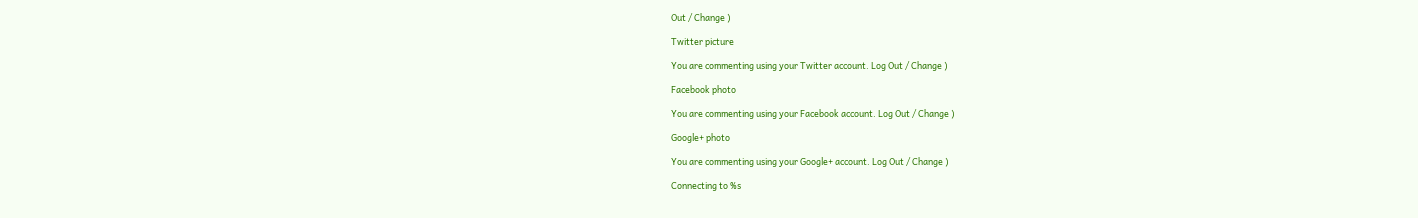Out / Change )

Twitter picture

You are commenting using your Twitter account. Log Out / Change )

Facebook photo

You are commenting using your Facebook account. Log Out / Change )

Google+ photo

You are commenting using your Google+ account. Log Out / Change )

Connecting to %s